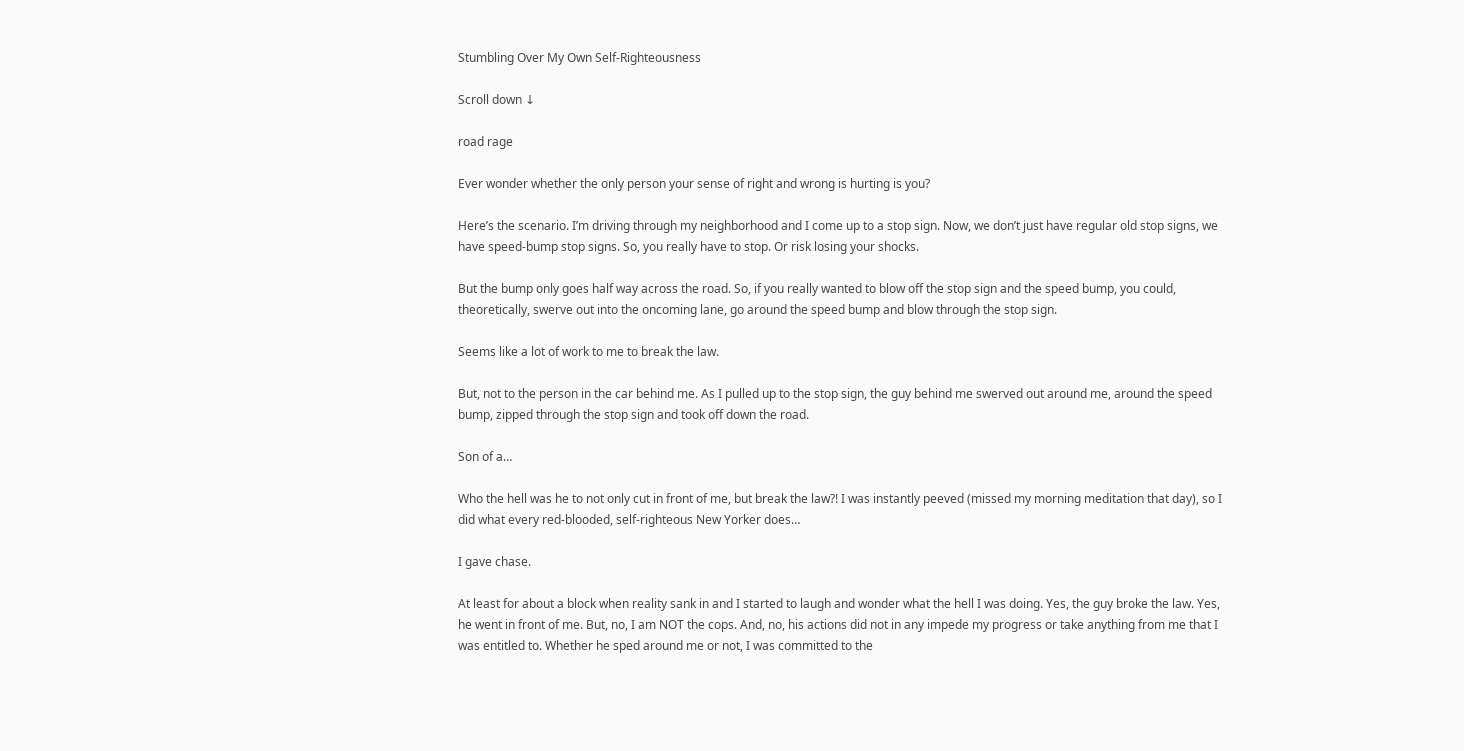Stumbling Over My Own Self-Righteousness

Scroll down ↓

road rage

Ever wonder whether the only person your sense of right and wrong is hurting is you?

Here’s the scenario. I’m driving through my neighborhood and I come up to a stop sign. Now, we don’t just have regular old stop signs, we have speed-bump stop signs. So, you really have to stop. Or risk losing your shocks.

But the bump only goes half way across the road. So, if you really wanted to blow off the stop sign and the speed bump, you could, theoretically, swerve out into the oncoming lane, go around the speed bump and blow through the stop sign.

Seems like a lot of work to me to break the law.

But, not to the person in the car behind me. As I pulled up to the stop sign, the guy behind me swerved out around me, around the speed bump, zipped through the stop sign and took off down the road.

Son of a…

Who the hell was he to not only cut in front of me, but break the law?! I was instantly peeved (missed my morning meditation that day), so I did what every red-blooded, self-righteous New Yorker does…

I gave chase.

At least for about a block when reality sank in and I started to laugh and wonder what the hell I was doing. Yes, the guy broke the law. Yes, he went in front of me. But, no, I am NOT the cops. And, no, his actions did not in any impede my progress or take anything from me that I was entitled to. Whether he sped around me or not, I was committed to the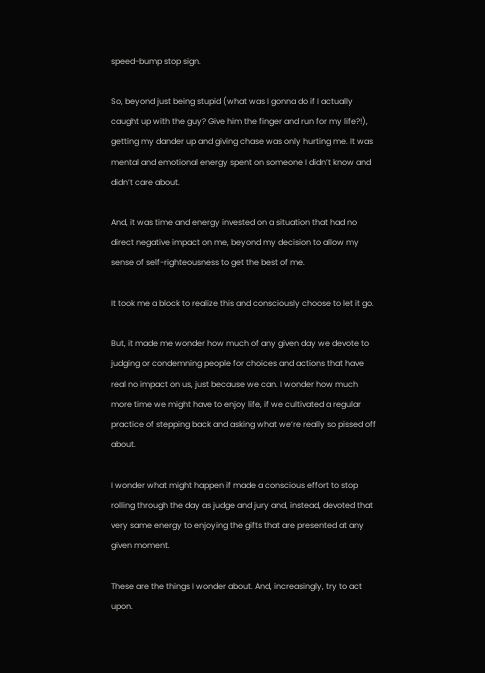speed-bump stop sign.

So, beyond just being stupid (what was I gonna do if I actually caught up with the guy? Give him the finger and run for my life?!), getting my dander up and giving chase was only hurting me. It was mental and emotional energy spent on someone I didn’t know and didn’t care about.

And, it was time and energy invested on a situation that had no direct negative impact on me, beyond my decision to allow my sense of self-righteousness to get the best of me.

It took me a block to realize this and consciously choose to let it go.

But, it made me wonder how much of any given day we devote to judging or condemning people for choices and actions that have real no impact on us, just because we can. I wonder how much more time we might have to enjoy life, if we cultivated a regular practice of stepping back and asking what we’re really so pissed off about.

I wonder what might happen if made a conscious effort to stop rolling through the day as judge and jury and, instead, devoted that very same energy to enjoying the gifts that are presented at any given moment.

These are the things I wonder about. And, increasingly, try to act upon.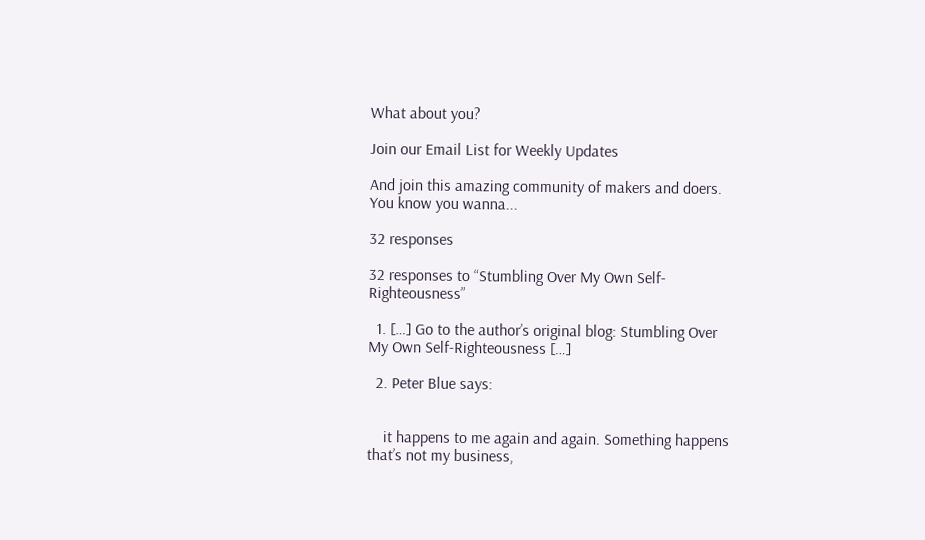What about you?

Join our Email List for Weekly Updates

And join this amazing community of makers and doers. You know you wanna...

32 responses

32 responses to “Stumbling Over My Own Self-Righteousness”

  1. […] Go to the author’s original blog: Stumbling Over My Own Self-Righteousness […]

  2. Peter Blue says:


    it happens to me again and again. Something happens that’s not my business,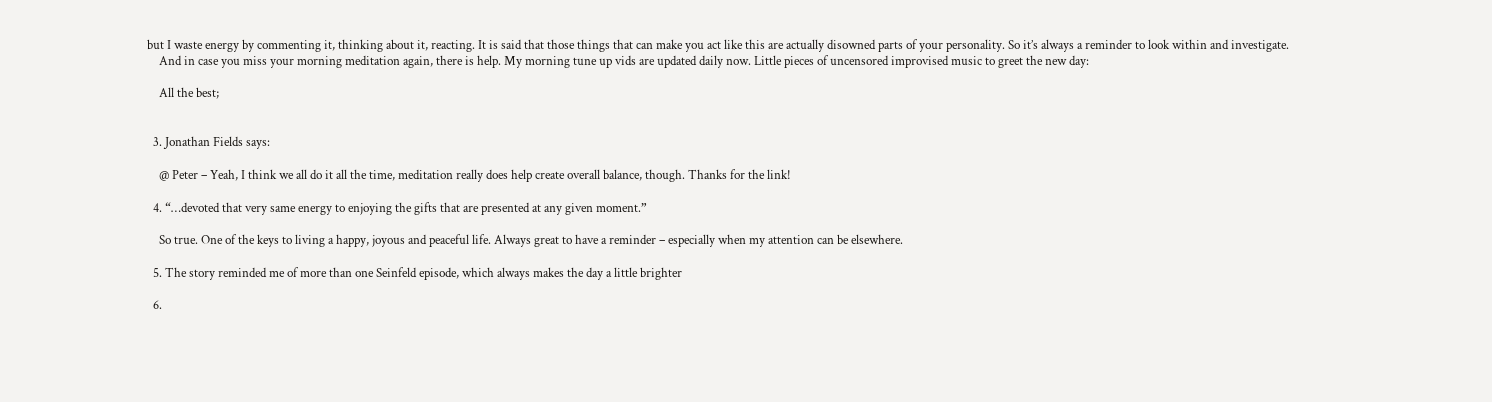but I waste energy by commenting it, thinking about it, reacting. It is said that those things that can make you act like this are actually disowned parts of your personality. So it’s always a reminder to look within and investigate.
    And in case you miss your morning meditation again, there is help. My morning tune up vids are updated daily now. Little pieces of uncensored improvised music to greet the new day:

    All the best;


  3. Jonathan Fields says:

    @ Peter – Yeah, I think we all do it all the time, meditation really does help create overall balance, though. Thanks for the link!

  4. “…devoted that very same energy to enjoying the gifts that are presented at any given moment.”

    So true. One of the keys to living a happy, joyous and peaceful life. Always great to have a reminder – especially when my attention can be elsewhere.

  5. The story reminded me of more than one Seinfeld episode, which always makes the day a little brighter

  6.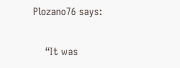Plozano76 says:

    “It was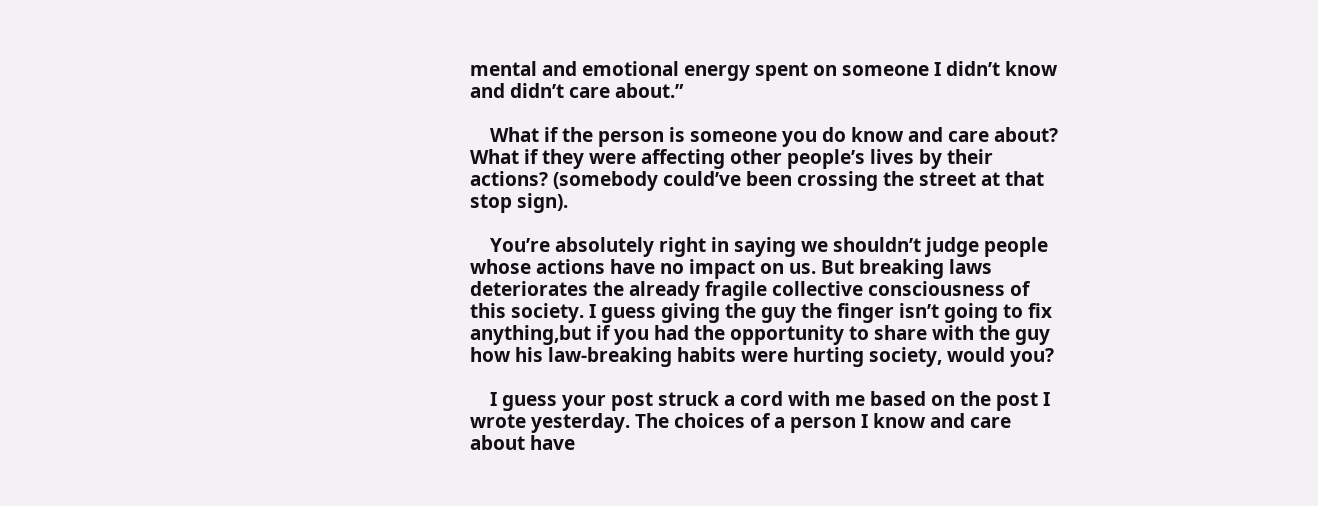mental and emotional energy spent on someone I didn’t know and didn’t care about.”

    What if the person is someone you do know and care about? What if they were affecting other people’s lives by their actions? (somebody could’ve been crossing the street at that stop sign).

    You’re absolutely right in saying we shouldn’t judge people whose actions have no impact on us. But breaking laws deteriorates the already fragile collective consciousness of this society. I guess giving the guy the finger isn’t going to fix anything,but if you had the opportunity to share with the guy how his law-breaking habits were hurting society, would you?

    I guess your post struck a cord with me based on the post I wrote yesterday. The choices of a person I know and care about have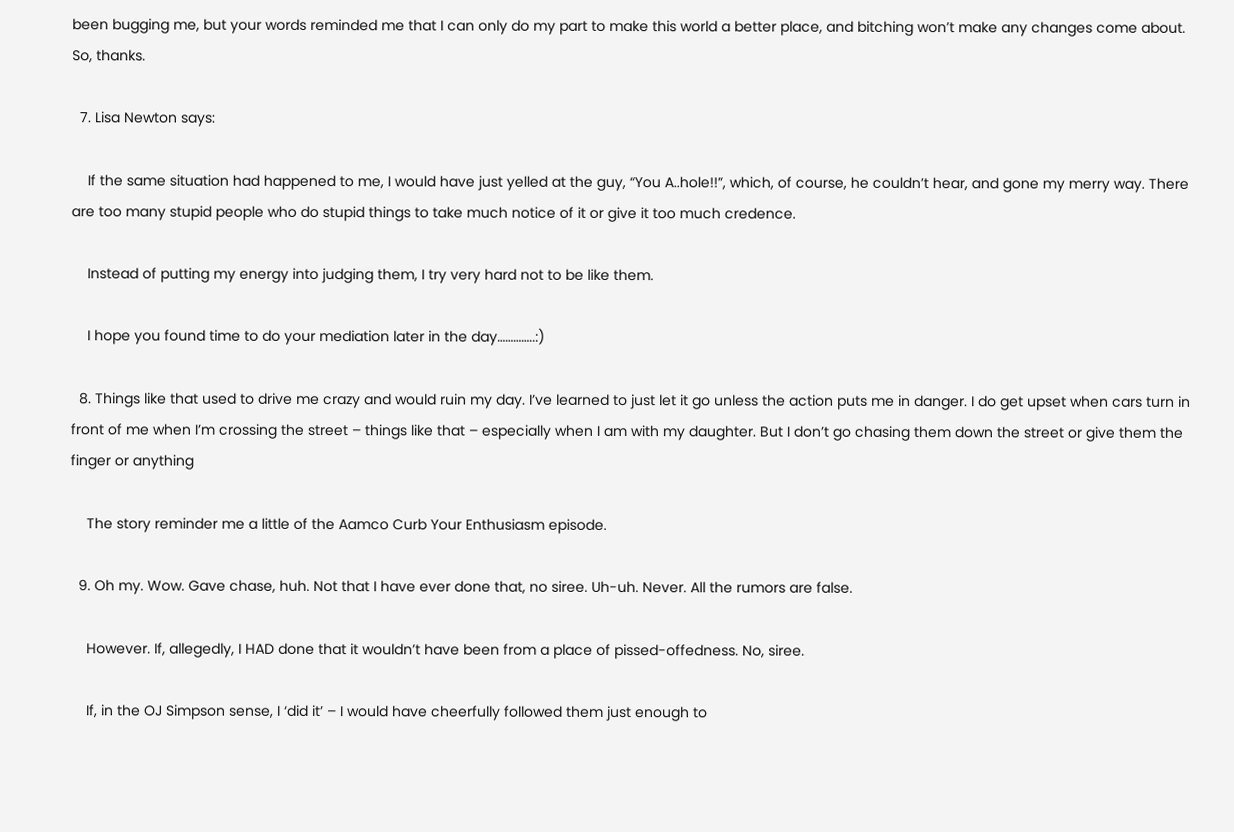been bugging me, but your words reminded me that I can only do my part to make this world a better place, and bitching won’t make any changes come about. So, thanks.

  7. Lisa Newton says:

    If the same situation had happened to me, I would have just yelled at the guy, “You A..hole!!”, which, of course, he couldn’t hear, and gone my merry way. There are too many stupid people who do stupid things to take much notice of it or give it too much credence.

    Instead of putting my energy into judging them, I try very hard not to be like them.

    I hope you found time to do your mediation later in the day…………..:)

  8. Things like that used to drive me crazy and would ruin my day. I’ve learned to just let it go unless the action puts me in danger. I do get upset when cars turn in front of me when I’m crossing the street – things like that – especially when I am with my daughter. But I don’t go chasing them down the street or give them the finger or anything

    The story reminder me a little of the Aamco Curb Your Enthusiasm episode.

  9. Oh my. Wow. Gave chase, huh. Not that I have ever done that, no siree. Uh-uh. Never. All the rumors are false.

    However. If, allegedly, I HAD done that it wouldn’t have been from a place of pissed-offedness. No, siree.

    If, in the OJ Simpson sense, I ‘did it’ – I would have cheerfully followed them just enough to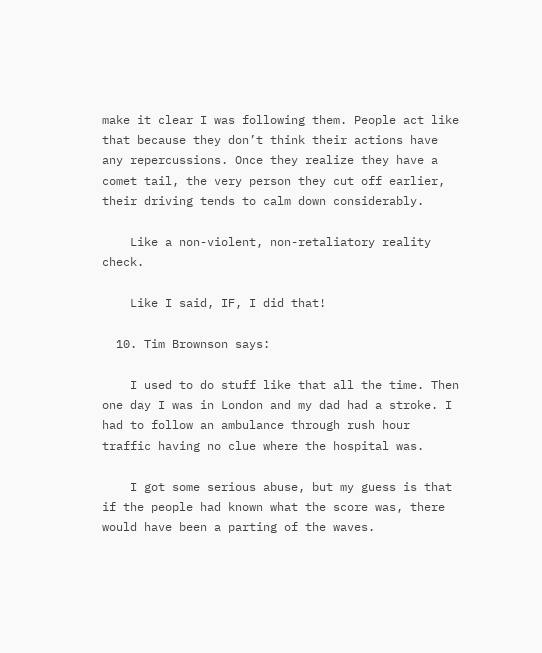make it clear I was following them. People act like that because they don’t think their actions have any repercussions. Once they realize they have a comet tail, the very person they cut off earlier, their driving tends to calm down considerably.

    Like a non-violent, non-retaliatory reality check.

    Like I said, IF, I did that!

  10. Tim Brownson says:

    I used to do stuff like that all the time. Then one day I was in London and my dad had a stroke. I had to follow an ambulance through rush hour traffic having no clue where the hospital was.

    I got some serious abuse, but my guess is that if the people had known what the score was, there would have been a parting of the waves.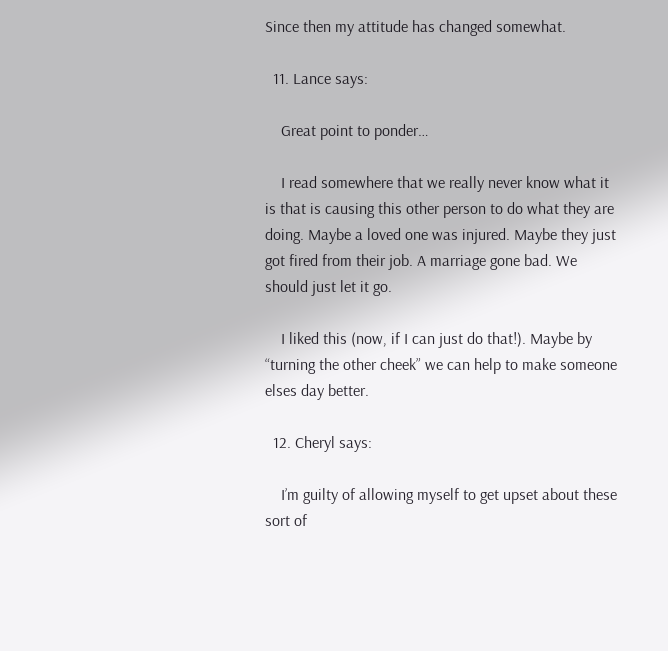Since then my attitude has changed somewhat.

  11. Lance says:

    Great point to ponder…

    I read somewhere that we really never know what it is that is causing this other person to do what they are doing. Maybe a loved one was injured. Maybe they just got fired from their job. A marriage gone bad. We should just let it go.

    I liked this (now, if I can just do that!). Maybe by “turning the other cheek” we can help to make someone elses day better.

  12. Cheryl says:

    I’m guilty of allowing myself to get upset about these sort of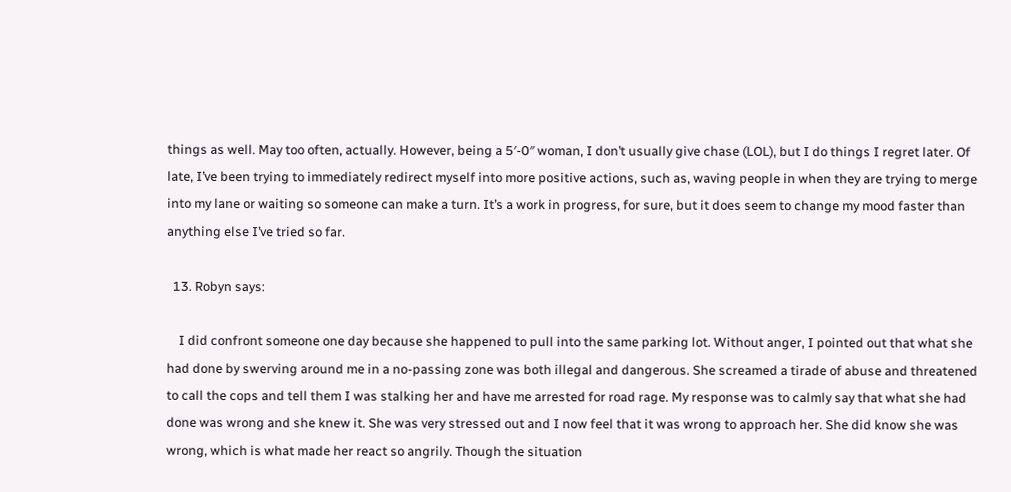things as well. May too often, actually. However, being a 5′-0″ woman, I don’t usually give chase (LOL), but I do things I regret later. Of late, I’ve been trying to immediately redirect myself into more positive actions, such as, waving people in when they are trying to merge into my lane or waiting so someone can make a turn. It’s a work in progress, for sure, but it does seem to change my mood faster than anything else I’ve tried so far.

  13. Robyn says:

    I did confront someone one day because she happened to pull into the same parking lot. Without anger, I pointed out that what she had done by swerving around me in a no-passing zone was both illegal and dangerous. She screamed a tirade of abuse and threatened to call the cops and tell them I was stalking her and have me arrested for road rage. My response was to calmly say that what she had done was wrong and she knew it. She was very stressed out and I now feel that it was wrong to approach her. She did know she was wrong, which is what made her react so angrily. Though the situation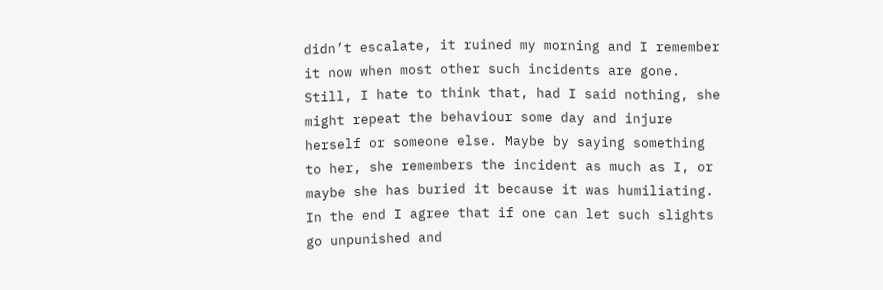didn’t escalate, it ruined my morning and I remember it now when most other such incidents are gone. Still, I hate to think that, had I said nothing, she might repeat the behaviour some day and injure herself or someone else. Maybe by saying something to her, she remembers the incident as much as I, or maybe she has buried it because it was humiliating. In the end I agree that if one can let such slights go unpunished and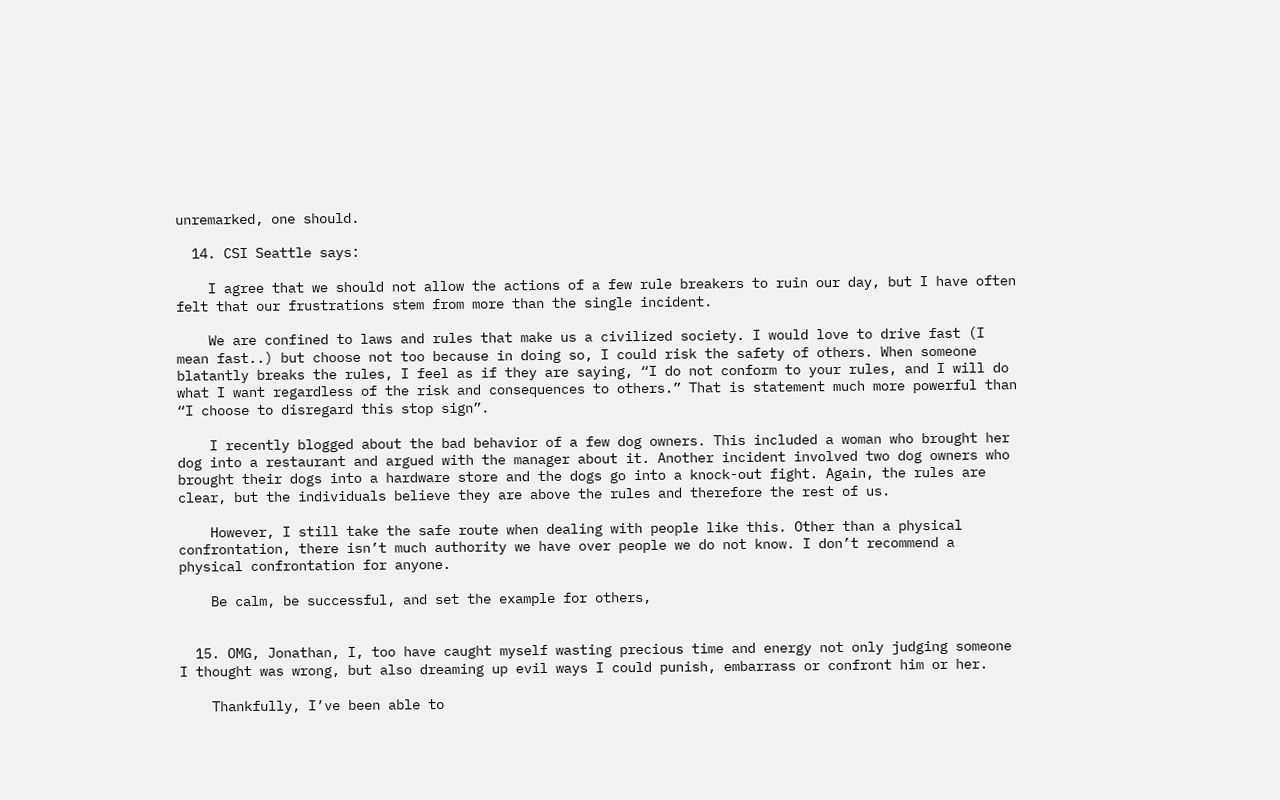unremarked, one should.

  14. CSI Seattle says:

    I agree that we should not allow the actions of a few rule breakers to ruin our day, but I have often felt that our frustrations stem from more than the single incident.

    We are confined to laws and rules that make us a civilized society. I would love to drive fast (I mean fast..) but choose not too because in doing so, I could risk the safety of others. When someone blatantly breaks the rules, I feel as if they are saying, “I do not conform to your rules, and I will do what I want regardless of the risk and consequences to others.” That is statement much more powerful than “I choose to disregard this stop sign”.

    I recently blogged about the bad behavior of a few dog owners. This included a woman who brought her dog into a restaurant and argued with the manager about it. Another incident involved two dog owners who brought their dogs into a hardware store and the dogs go into a knock-out fight. Again, the rules are clear, but the individuals believe they are above the rules and therefore the rest of us.

    However, I still take the safe route when dealing with people like this. Other than a physical confrontation, there isn’t much authority we have over people we do not know. I don’t recommend a physical confrontation for anyone.

    Be calm, be successful, and set the example for others,


  15. OMG, Jonathan, I, too have caught myself wasting precious time and energy not only judging someone I thought was wrong, but also dreaming up evil ways I could punish, embarrass or confront him or her.

    Thankfully, I’ve been able to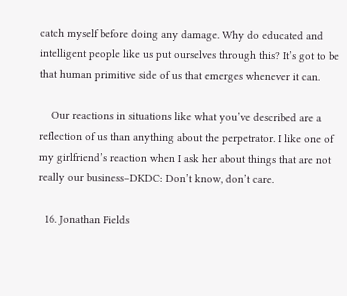catch myself before doing any damage. Why do educated and intelligent people like us put ourselves through this? It’s got to be that human primitive side of us that emerges whenever it can.

    Our reactions in situations like what you’ve described are a reflection of us than anything about the perpetrator. I like one of my girlfriend’s reaction when I ask her about things that are not really our business–DKDC: Don’t know, don’t care.

  16. Jonathan Fields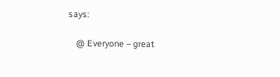says:

    @ Everyone – great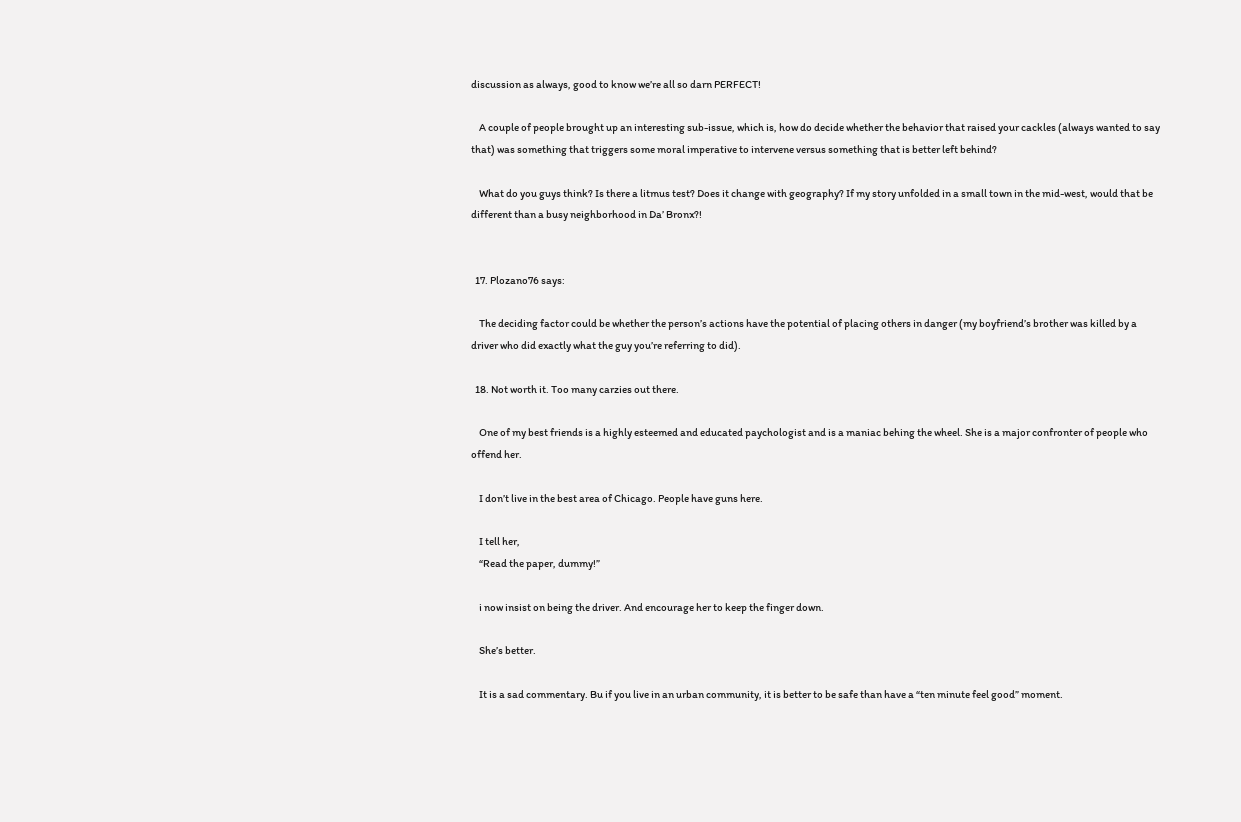discussion as always, good to know we’re all so darn PERFECT!

    A couple of people brought up an interesting sub-issue, which is, how do decide whether the behavior that raised your cackles (always wanted to say that) was something that triggers some moral imperative to intervene versus something that is better left behind?

    What do you guys think? Is there a litmus test? Does it change with geography? If my story unfolded in a small town in the mid-west, would that be different than a busy neighborhood in Da’ Bronx?!


  17. Plozano76 says:

    The deciding factor could be whether the person’s actions have the potential of placing others in danger (my boyfriend’s brother was killed by a driver who did exactly what the guy you’re referring to did).

  18. Not worth it. Too many carzies out there.

    One of my best friends is a highly esteemed and educated paychologist and is a maniac behing the wheel. She is a major confronter of people who offend her.

    I don’t live in the best area of Chicago. People have guns here.

    I tell her,
    “Read the paper, dummy!”

    i now insist on being the driver. And encourage her to keep the finger down.

    She’s better.

    It is a sad commentary. Bu if you live in an urban community, it is better to be safe than have a “ten minute feel good” moment.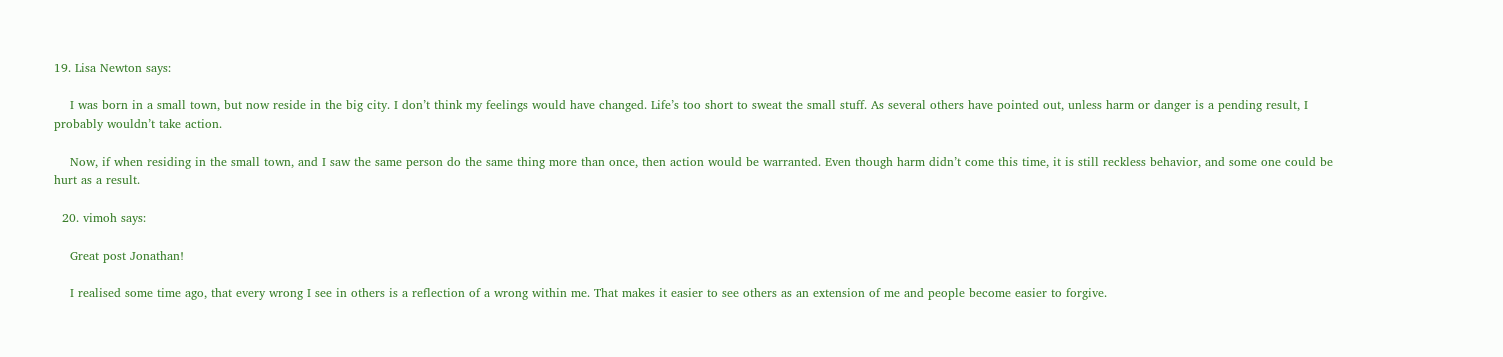19. Lisa Newton says:

    I was born in a small town, but now reside in the big city. I don’t think my feelings would have changed. Life’s too short to sweat the small stuff. As several others have pointed out, unless harm or danger is a pending result, I probably wouldn’t take action.

    Now, if when residing in the small town, and I saw the same person do the same thing more than once, then action would be warranted. Even though harm didn’t come this time, it is still reckless behavior, and some one could be hurt as a result.

  20. vimoh says:

    Great post Jonathan!

    I realised some time ago, that every wrong I see in others is a reflection of a wrong within me. That makes it easier to see others as an extension of me and people become easier to forgive.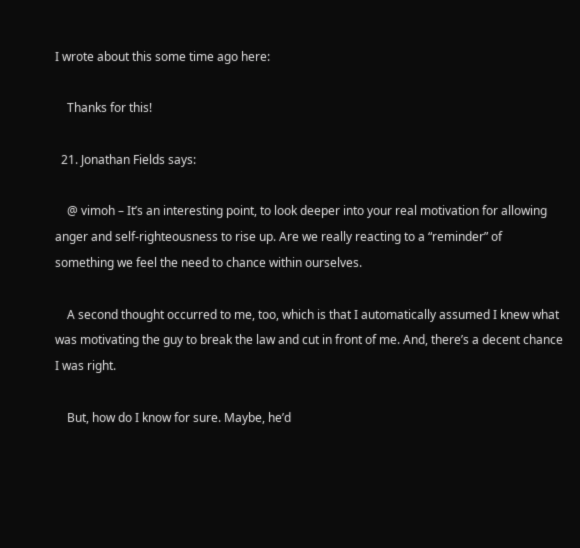I wrote about this some time ago here:

    Thanks for this!

  21. Jonathan Fields says:

    @ vimoh – It’s an interesting point, to look deeper into your real motivation for allowing anger and self-righteousness to rise up. Are we really reacting to a “reminder” of something we feel the need to chance within ourselves.

    A second thought occurred to me, too, which is that I automatically assumed I knew what was motivating the guy to break the law and cut in front of me. And, there’s a decent chance I was right.

    But, how do I know for sure. Maybe, he’d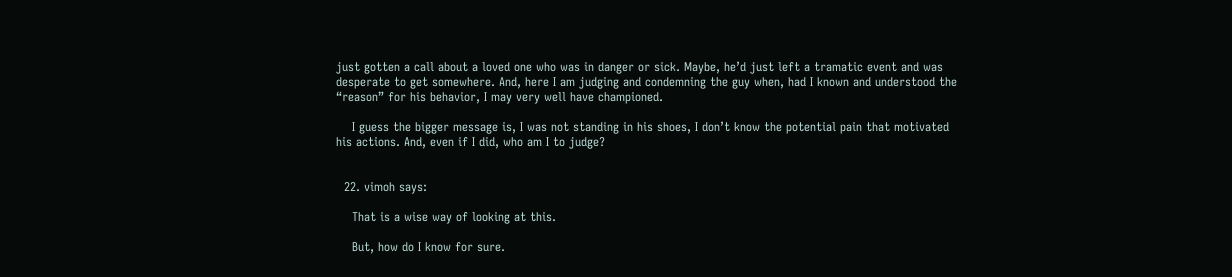just gotten a call about a loved one who was in danger or sick. Maybe, he’d just left a tramatic event and was desperate to get somewhere. And, here I am judging and condemning the guy when, had I known and understood the “reason” for his behavior, I may very well have championed.

    I guess the bigger message is, I was not standing in his shoes, I don’t know the potential pain that motivated his actions. And, even if I did, who am I to judge?


  22. vimoh says:

    That is a wise way of looking at this.

    But, how do I know for sure.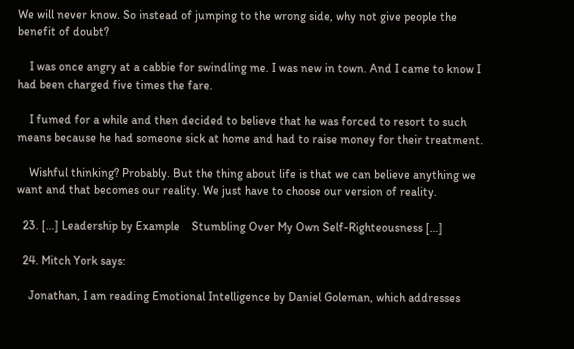We will never know. So instead of jumping to the wrong side, why not give people the benefit of doubt?

    I was once angry at a cabbie for swindling me. I was new in town. And I came to know I had been charged five times the fare.

    I fumed for a while and then decided to believe that he was forced to resort to such means because he had someone sick at home and had to raise money for their treatment.

    Wishful thinking? Probably. But the thing about life is that we can believe anything we want and that becomes our reality. We just have to choose our version of reality.

  23. […] Leadership by Example    Stumbling Over My Own Self-Righteousness […]

  24. Mitch York says:

    Jonathan, I am reading Emotional Intelligence by Daniel Goleman, which addresses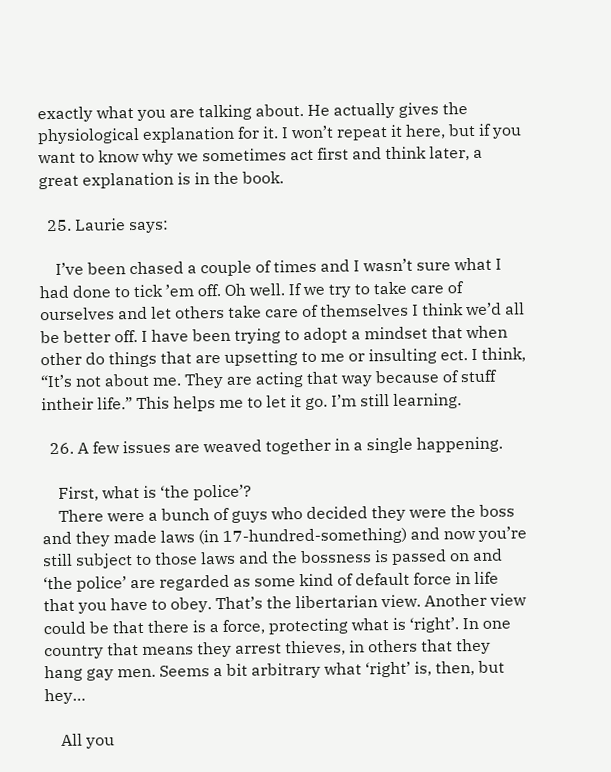exactly what you are talking about. He actually gives the physiological explanation for it. I won’t repeat it here, but if you want to know why we sometimes act first and think later, a great explanation is in the book.

  25. Laurie says:

    I’ve been chased a couple of times and I wasn’t sure what I had done to tick ’em off. Oh well. If we try to take care of ourselves and let others take care of themselves I think we’d all be better off. I have been trying to adopt a mindset that when other do things that are upsetting to me or insulting ect. I think, “It’s not about me. They are acting that way because of stuff intheir life.” This helps me to let it go. I’m still learning.

  26. A few issues are weaved together in a single happening.

    First, what is ‘the police’?
    There were a bunch of guys who decided they were the boss and they made laws (in 17-hundred-something) and now you’re still subject to those laws and the bossness is passed on and ‘the police’ are regarded as some kind of default force in life that you have to obey. That’s the libertarian view. Another view could be that there is a force, protecting what is ‘right’. In one country that means they arrest thieves, in others that they hang gay men. Seems a bit arbitrary what ‘right’ is, then, but hey…

    All you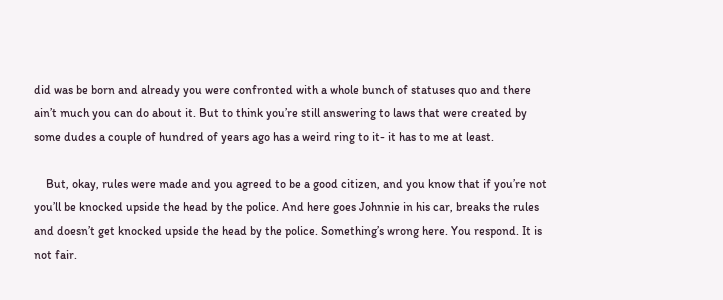did was be born and already you were confronted with a whole bunch of statuses quo and there ain’t much you can do about it. But to think you’re still answering to laws that were created by some dudes a couple of hundred of years ago has a weird ring to it- it has to me at least.

    But, okay, rules were made and you agreed to be a good citizen, and you know that if you’re not you’ll be knocked upside the head by the police. And here goes Johnnie in his car, breaks the rules and doesn’t get knocked upside the head by the police. Something’s wrong here. You respond. It is not fair.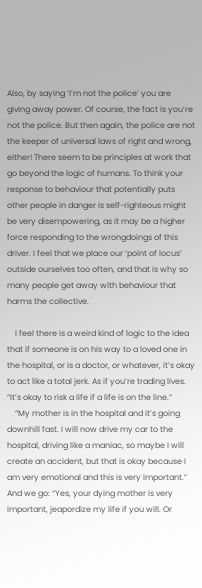Also, by saying ‘I’m not the police’ you are giving away power. Of course, the fact is you’re not the police. But then again, the police are not the keeper of universal laws of right and wrong, either! There seem to be principles at work that go beyond the logic of humans. To think your response to behaviour that potentially puts other people in danger is self-righteous might be very disempowering, as it may be a higher force responding to the wrongdoings of this driver. I feel that we place our ‘point of locus’ outside ourselves too often, and that is why so many people get away with behaviour that harms the collective.

    I feel there is a weird kind of logic to the idea that if someone is on his way to a loved one in the hospital, or is a doctor, or whatever, it’s okay to act like a total jerk. As if you’re trading lives. “It’s okay to risk a life if a life is on the line.”
    “My mother is in the hospital and it’s going downhill fast. I will now drive my car to the hospital, driving like a maniac, so maybe I will create an accident, but that is okay because I am very emotional and this is very important.” And we go: “Yes, your dying mother is very important, jeapordize my life if you will. Or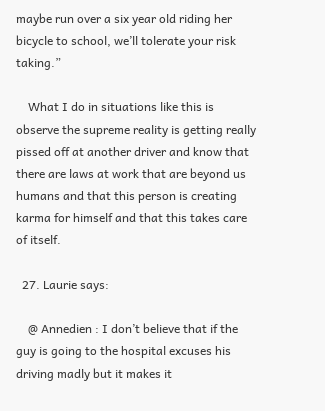maybe run over a six year old riding her bicycle to school, we’ll tolerate your risk taking.”

    What I do in situations like this is observe the supreme reality is getting really pissed off at another driver and know that there are laws at work that are beyond us humans and that this person is creating karma for himself and that this takes care of itself.

  27. Laurie says:

    @ Annedien : I don’t believe that if the guy is going to the hospital excuses his driving madly but it makes it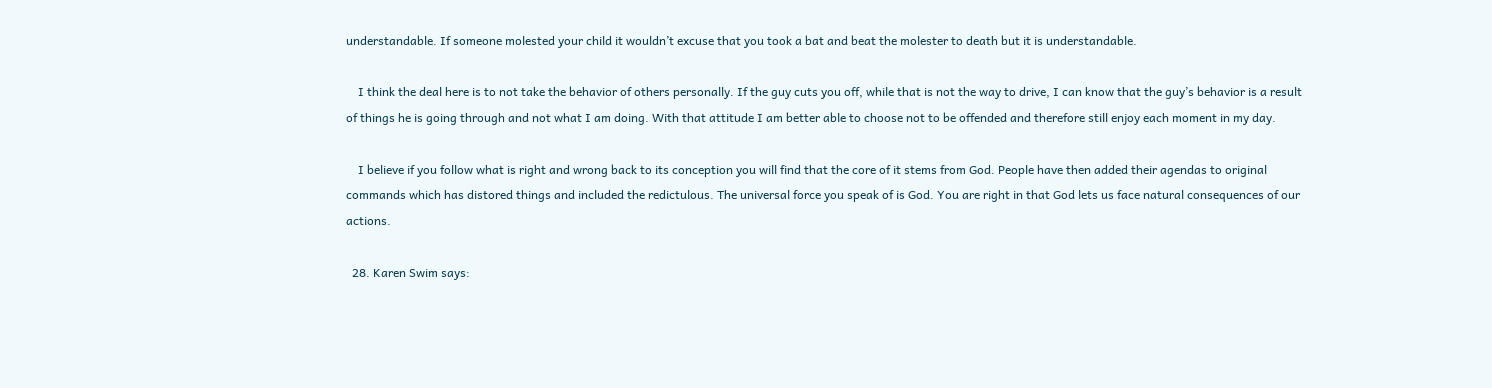understandable. If someone molested your child it wouldn’t excuse that you took a bat and beat the molester to death but it is understandable.

    I think the deal here is to not take the behavior of others personally. If the guy cuts you off, while that is not the way to drive, I can know that the guy’s behavior is a result of things he is going through and not what I am doing. With that attitude I am better able to choose not to be offended and therefore still enjoy each moment in my day.

    I believe if you follow what is right and wrong back to its conception you will find that the core of it stems from God. People have then added their agendas to original commands which has distored things and included the redictulous. The universal force you speak of is God. You are right in that God lets us face natural consequences of our actions.

  28. Karen Swim says: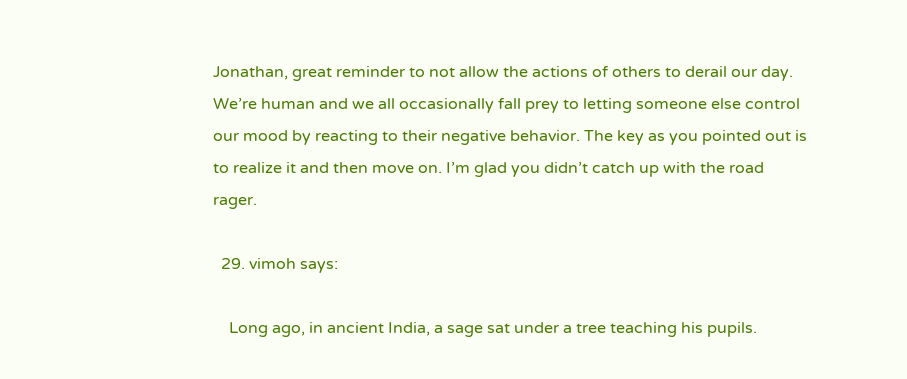Jonathan, great reminder to not allow the actions of others to derail our day. We’re human and we all occasionally fall prey to letting someone else control our mood by reacting to their negative behavior. The key as you pointed out is to realize it and then move on. I’m glad you didn’t catch up with the road rager.

  29. vimoh says:

    Long ago, in ancient India, a sage sat under a tree teaching his pupils.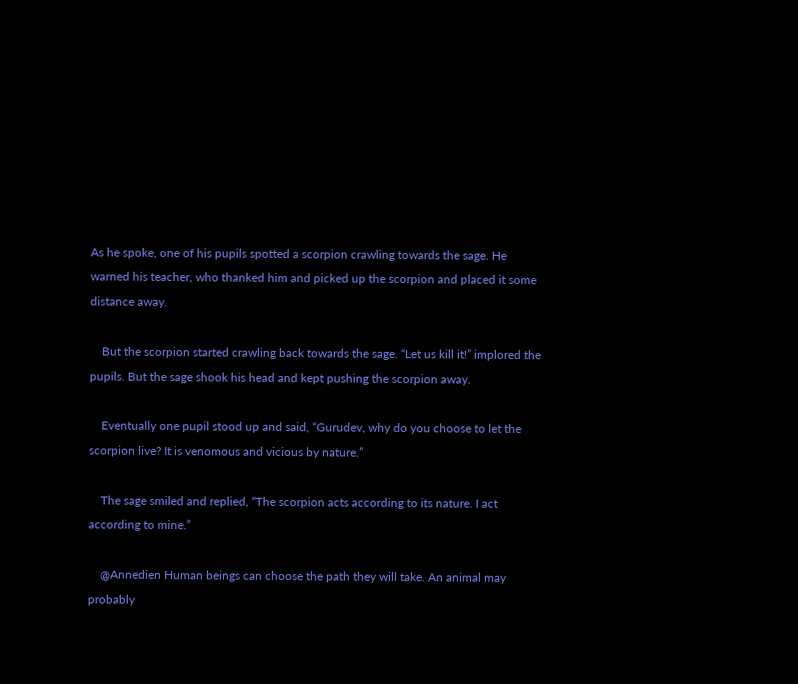As he spoke, one of his pupils spotted a scorpion crawling towards the sage. He warned his teacher, who thanked him and picked up the scorpion and placed it some distance away.

    But the scorpion started crawling back towards the sage. “Let us kill it!” implored the pupils. But the sage shook his head and kept pushing the scorpion away.

    Eventually one pupil stood up and said, “Gurudev, why do you choose to let the scorpion live? It is venomous and vicious by nature.”

    The sage smiled and replied, “The scorpion acts according to its nature. I act according to mine.”

    @Annedien Human beings can choose the path they will take. An animal may probably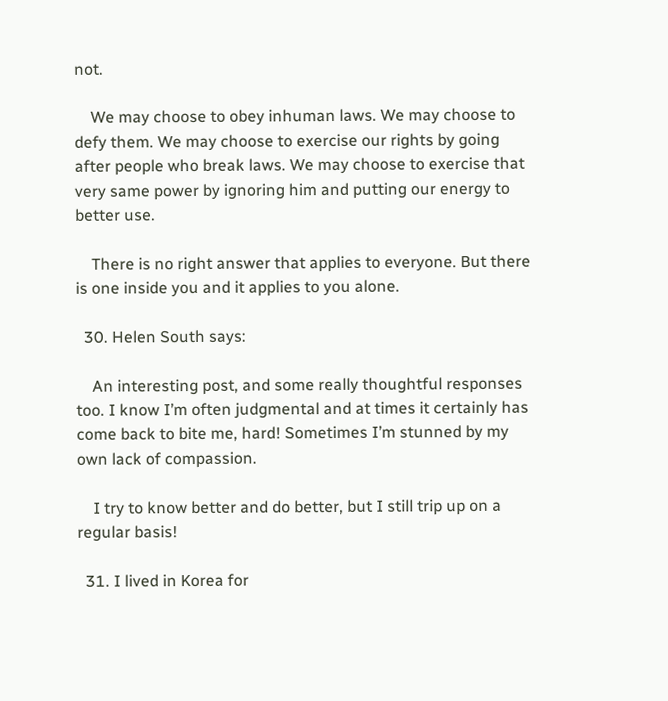not.

    We may choose to obey inhuman laws. We may choose to defy them. We may choose to exercise our rights by going after people who break laws. We may choose to exercise that very same power by ignoring him and putting our energy to better use.

    There is no right answer that applies to everyone. But there is one inside you and it applies to you alone.

  30. Helen South says:

    An interesting post, and some really thoughtful responses too. I know I’m often judgmental and at times it certainly has come back to bite me, hard! Sometimes I’m stunned by my own lack of compassion.

    I try to know better and do better, but I still trip up on a regular basis!

  31. I lived in Korea for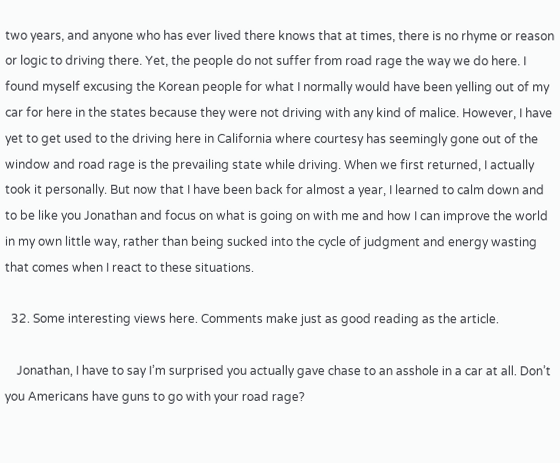two years, and anyone who has ever lived there knows that at times, there is no rhyme or reason or logic to driving there. Yet, the people do not suffer from road rage the way we do here. I found myself excusing the Korean people for what I normally would have been yelling out of my car for here in the states because they were not driving with any kind of malice. However, I have yet to get used to the driving here in California where courtesy has seemingly gone out of the window and road rage is the prevailing state while driving. When we first returned, I actually took it personally. But now that I have been back for almost a year, I learned to calm down and to be like you Jonathan and focus on what is going on with me and how I can improve the world in my own little way, rather than being sucked into the cycle of judgment and energy wasting that comes when I react to these situations.

  32. Some interesting views here. Comments make just as good reading as the article.

    Jonathan, I have to say I’m surprised you actually gave chase to an asshole in a car at all. Don’t you Americans have guns to go with your road rage?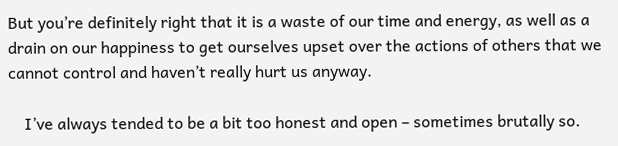But you’re definitely right that it is a waste of our time and energy, as well as a drain on our happiness to get ourselves upset over the actions of others that we cannot control and haven’t really hurt us anyway.

    I’ve always tended to be a bit too honest and open – sometimes brutally so.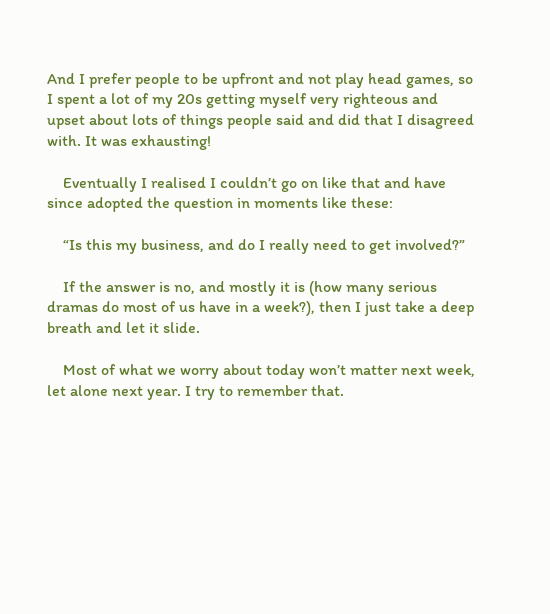And I prefer people to be upfront and not play head games, so I spent a lot of my 20s getting myself very righteous and upset about lots of things people said and did that I disagreed with. It was exhausting!

    Eventually I realised I couldn’t go on like that and have since adopted the question in moments like these:

    “Is this my business, and do I really need to get involved?”

    If the answer is no, and mostly it is (how many serious dramas do most of us have in a week?), then I just take a deep breath and let it slide.

    Most of what we worry about today won’t matter next week, let alone next year. I try to remember that.